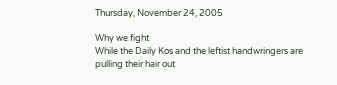Thursday, November 24, 2005

Why we fight
While the Daily Kos and the leftist handwringers are pulling their hair out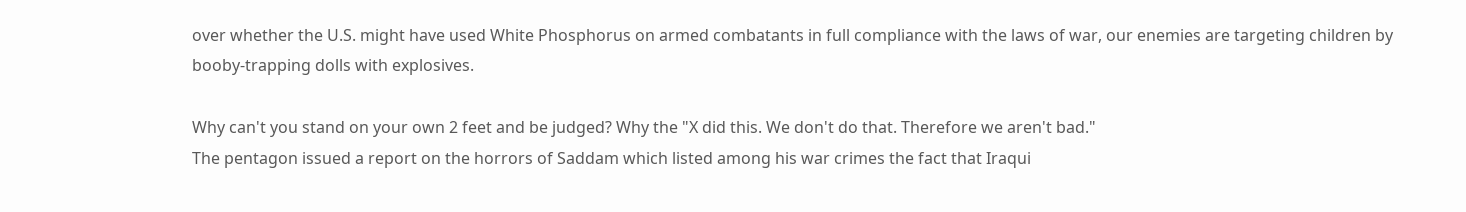over whether the U.S. might have used White Phosphorus on armed combatants in full compliance with the laws of war, our enemies are targeting children by booby-trapping dolls with explosives.

Why can't you stand on your own 2 feet and be judged? Why the "X did this. We don't do that. Therefore we aren't bad."
The pentagon issued a report on the horrors of Saddam which listed among his war crimes the fact that Iraqui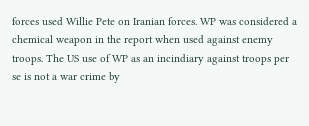forces used Willie Pete on Iranian forces. WP was considered a chemical weapon in the report when used against enemy troops. The US use of WP as an incindiary against troops per se is not a war crime by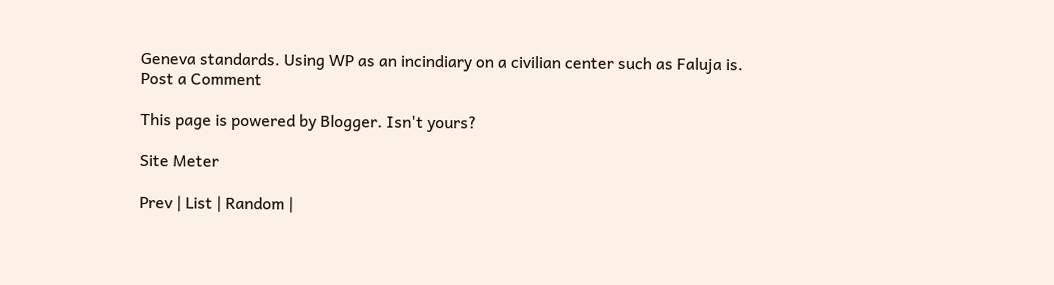Geneva standards. Using WP as an incindiary on a civilian center such as Faluja is.
Post a Comment

This page is powered by Blogger. Isn't yours?

Site Meter

Prev | List | Random |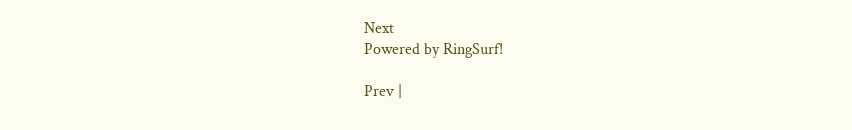Next
Powered by RingSurf!

Prev |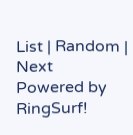List | Random | Next
Powered by RingSurf!